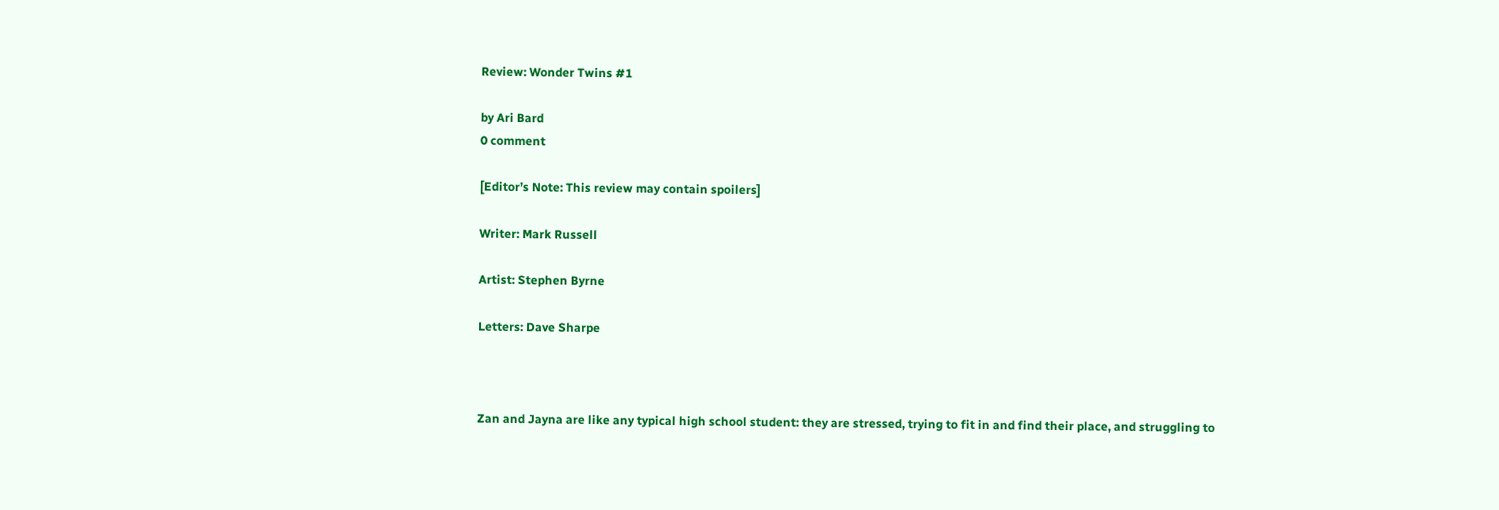Review: Wonder Twins #1

by Ari Bard
0 comment

[Editor’s Note: This review may contain spoilers]

Writer: Mark Russell

Artist: Stephen Byrne

Letters: Dave Sharpe



Zan and Jayna are like any typical high school student: they are stressed, trying to fit in and find their place, and struggling to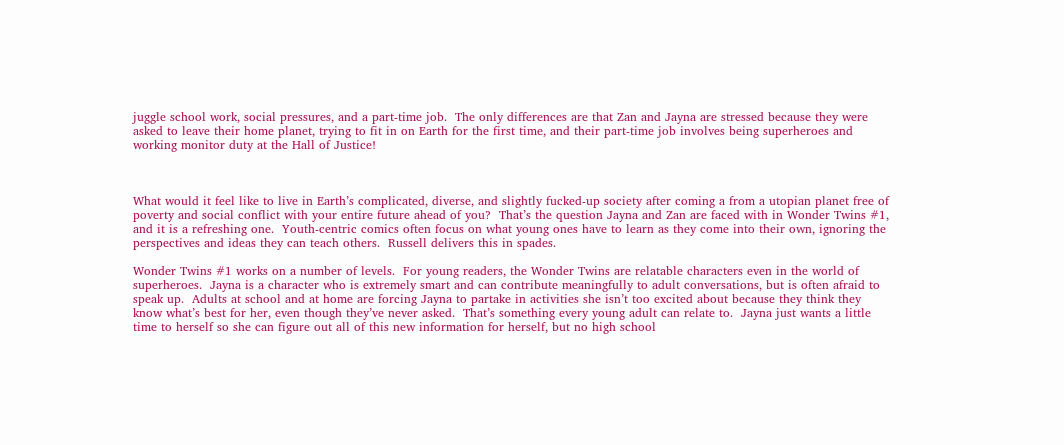juggle school work, social pressures, and a part-time job.  The only differences are that Zan and Jayna are stressed because they were asked to leave their home planet, trying to fit in on Earth for the first time, and their part-time job involves being superheroes and working monitor duty at the Hall of Justice!



What would it feel like to live in Earth’s complicated, diverse, and slightly fucked-up society after coming a from a utopian planet free of poverty and social conflict with your entire future ahead of you?  That’s the question Jayna and Zan are faced with in Wonder Twins #1, and it is a refreshing one.  Youth-centric comics often focus on what young ones have to learn as they come into their own, ignoring the perspectives and ideas they can teach others.  Russell delivers this in spades.

Wonder Twins #1 works on a number of levels.  For young readers, the Wonder Twins are relatable characters even in the world of superheroes.  Jayna is a character who is extremely smart and can contribute meaningfully to adult conversations, but is often afraid to speak up.  Adults at school and at home are forcing Jayna to partake in activities she isn’t too excited about because they think they know what’s best for her, even though they’ve never asked.  That’s something every young adult can relate to.  Jayna just wants a little time to herself so she can figure out all of this new information for herself, but no high school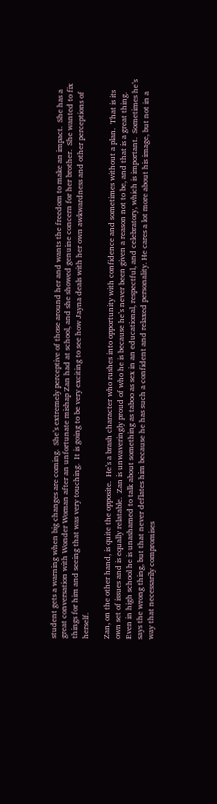student gets a warning when big changes are coming.  She’s extremely perceptive of those around her and wants the freedom to make an impact.  She has a great conversation with Wonder Woman after an unfortunate mishap Zan had at school, and she showed genuine concern for her brother.  She wanted to fix things for him and seeing that was very touching.  It is going to be very exciting to see how Jayna deals with her own awkwardness and other perceptions of herself.

Zan, on the other hand, is quite the opposite.  He’s a brash character who rushes into opportunity with confidence and sometimes without a plan.  That is its own set of issues and is equally relatable.  Zan is unwaveringly proud of who he is because he’s never been given a reason not to be, and that is a great thing.  Even in high school he is unashamed to talk about something as taboo as sex in an educational, respectful, and celebratory, which is important.  Sometimes he’s says the wrong thing, but that never deflates him because he has such a confident and relaxed personality. He cares a lot more about his image, but not in a way that necessarily compromises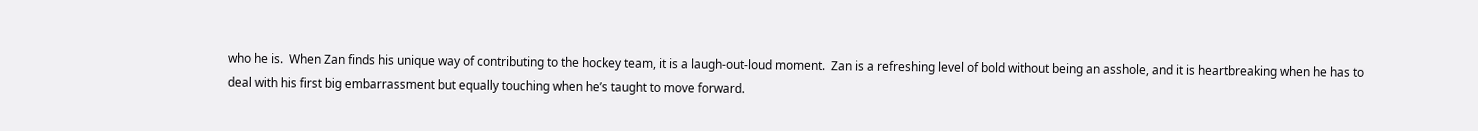who he is.  When Zan finds his unique way of contributing to the hockey team, it is a laugh-out-loud moment.  Zan is a refreshing level of bold without being an asshole, and it is heartbreaking when he has to deal with his first big embarrassment but equally touching when he’s taught to move forward.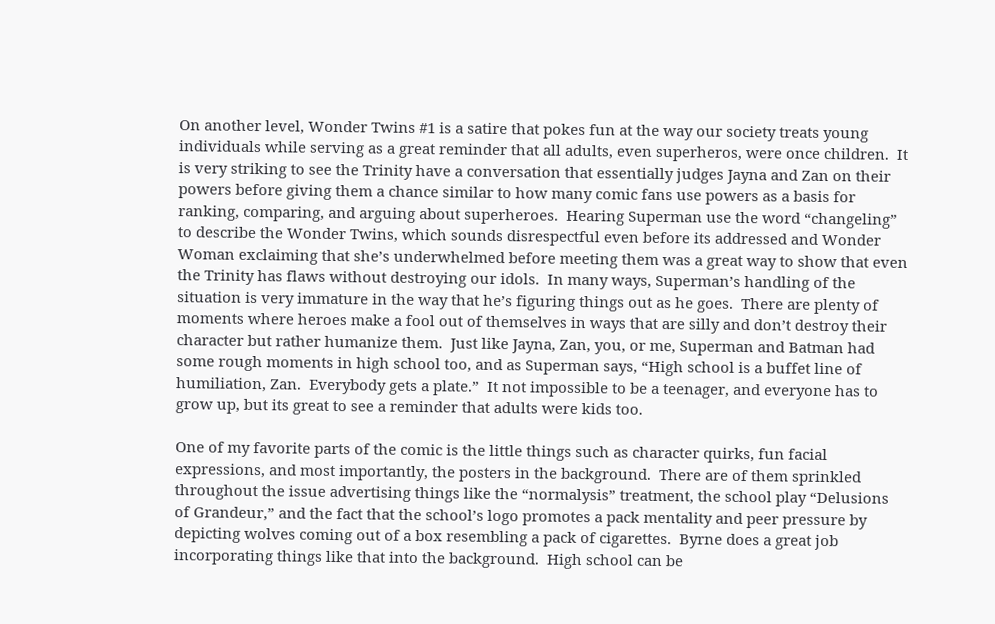On another level, Wonder Twins #1 is a satire that pokes fun at the way our society treats young individuals while serving as a great reminder that all adults, even superheros, were once children.  It is very striking to see the Trinity have a conversation that essentially judges Jayna and Zan on their powers before giving them a chance similar to how many comic fans use powers as a basis for ranking, comparing, and arguing about superheroes.  Hearing Superman use the word “changeling” to describe the Wonder Twins, which sounds disrespectful even before its addressed and Wonder Woman exclaiming that she’s underwhelmed before meeting them was a great way to show that even the Trinity has flaws without destroying our idols.  In many ways, Superman’s handling of the situation is very immature in the way that he’s figuring things out as he goes.  There are plenty of moments where heroes make a fool out of themselves in ways that are silly and don’t destroy their character but rather humanize them.  Just like Jayna, Zan, you, or me, Superman and Batman had some rough moments in high school too, and as Superman says, “High school is a buffet line of humiliation, Zan.  Everybody gets a plate.”  It not impossible to be a teenager, and everyone has to grow up, but its great to see a reminder that adults were kids too.

One of my favorite parts of the comic is the little things such as character quirks, fun facial expressions, and most importantly, the posters in the background.  There are of them sprinkled throughout the issue advertising things like the “normalysis” treatment, the school play “Delusions of Grandeur,” and the fact that the school’s logo promotes a pack mentality and peer pressure by depicting wolves coming out of a box resembling a pack of cigarettes.  Byrne does a great job incorporating things like that into the background.  High school can be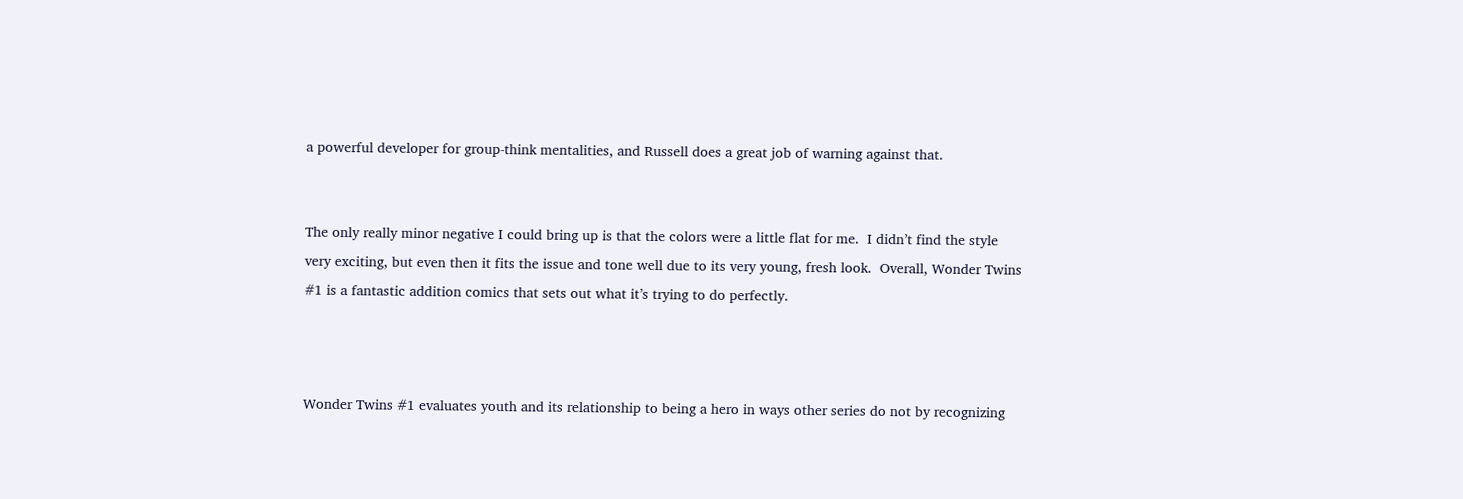a powerful developer for group-think mentalities, and Russell does a great job of warning against that.


The only really minor negative I could bring up is that the colors were a little flat for me.  I didn’t find the style very exciting, but even then it fits the issue and tone well due to its very young, fresh look.  Overall, Wonder Twins #1 is a fantastic addition comics that sets out what it’s trying to do perfectly.



Wonder Twins #1 evaluates youth and its relationship to being a hero in ways other series do not by recognizing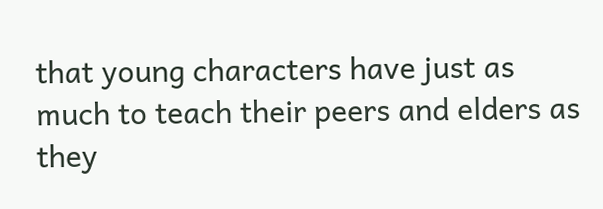that young characters have just as much to teach their peers and elders as they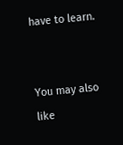have to learn.


You may also like